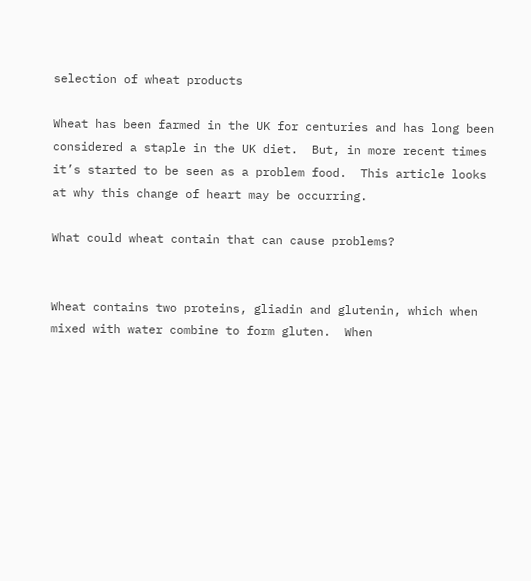selection of wheat products

Wheat has been farmed in the UK for centuries and has long been considered a staple in the UK diet.  But, in more recent times it’s started to be seen as a problem food.  This article looks at why this change of heart may be occurring.

What could wheat contain that can cause problems?


Wheat contains two proteins, gliadin and glutenin, which when mixed with water combine to form gluten.  When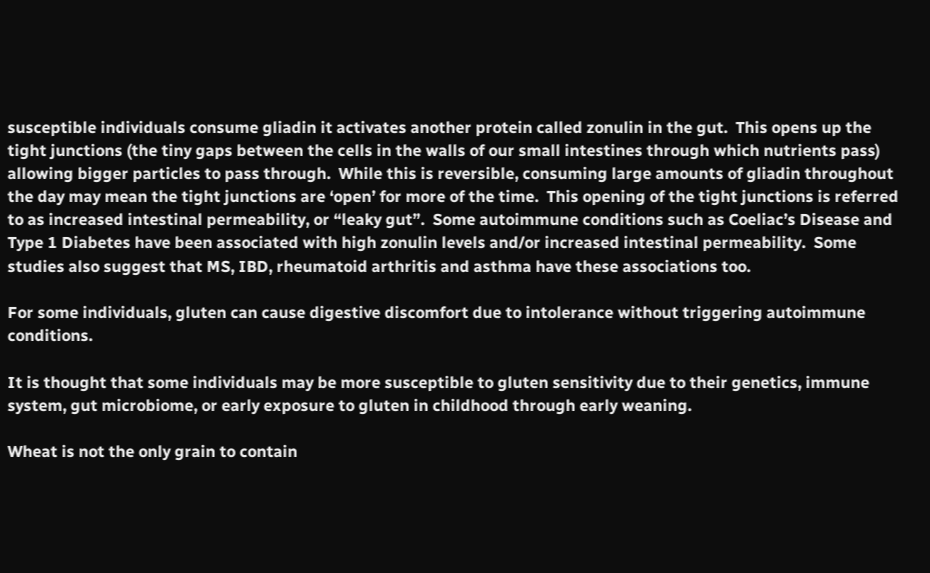susceptible individuals consume gliadin it activates another protein called zonulin in the gut.  This opens up the tight junctions (the tiny gaps between the cells in the walls of our small intestines through which nutrients pass) allowing bigger particles to pass through.  While this is reversible, consuming large amounts of gliadin throughout the day may mean the tight junctions are ‘open’ for more of the time.  This opening of the tight junctions is referred to as increased intestinal permeability, or “leaky gut”.  Some autoimmune conditions such as Coeliac’s Disease and Type 1 Diabetes have been associated with high zonulin levels and/or increased intestinal permeability.  Some studies also suggest that MS, IBD, rheumatoid arthritis and asthma have these associations too.

For some individuals, gluten can cause digestive discomfort due to intolerance without triggering autoimmune conditions.

It is thought that some individuals may be more susceptible to gluten sensitivity due to their genetics, immune system, gut microbiome, or early exposure to gluten in childhood through early weaning.

Wheat is not the only grain to contain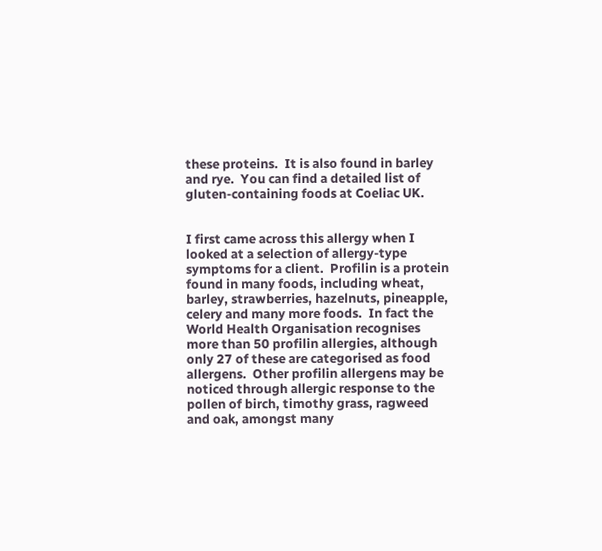these proteins.  It is also found in barley and rye.  You can find a detailed list of gluten-containing foods at Coeliac UK.


I first came across this allergy when I looked at a selection of allergy-type symptoms for a client.  Profilin is a protein found in many foods, including wheat, barley, strawberries, hazelnuts, pineapple, celery and many more foods.  In fact the World Health Organisation recognises more than 50 profilin allergies, although only 27 of these are categorised as food allergens.  Other profilin allergens may be noticed through allergic response to the pollen of birch, timothy grass, ragweed and oak, amongst many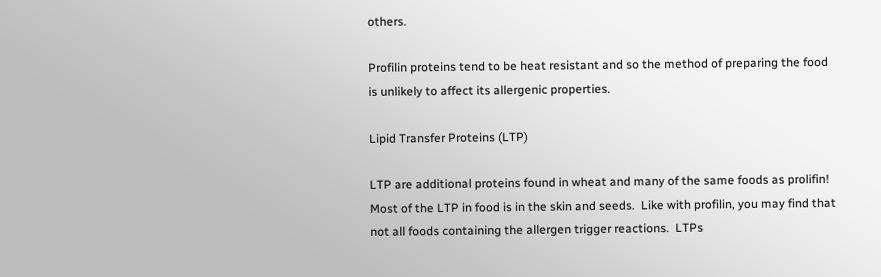others.

Profilin proteins tend to be heat resistant and so the method of preparing the food is unlikely to affect its allergenic properties.

Lipid Transfer Proteins (LTP)

LTP are additional proteins found in wheat and many of the same foods as prolifin!  Most of the LTP in food is in the skin and seeds.  Like with profilin, you may find that not all foods containing the allergen trigger reactions.  LTPs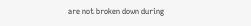are not broken down during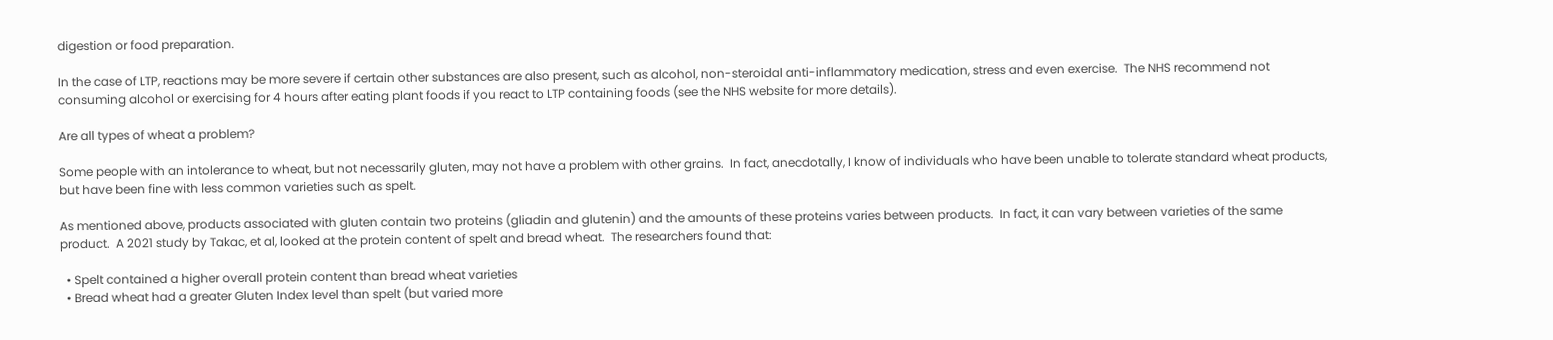digestion or food preparation.

In the case of LTP, reactions may be more severe if certain other substances are also present, such as alcohol, non-steroidal anti-inflammatory medication, stress and even exercise.  The NHS recommend not consuming alcohol or exercising for 4 hours after eating plant foods if you react to LTP containing foods (see the NHS website for more details).

Are all types of wheat a problem?

Some people with an intolerance to wheat, but not necessarily gluten, may not have a problem with other grains.  In fact, anecdotally, I know of individuals who have been unable to tolerate standard wheat products, but have been fine with less common varieties such as spelt.

As mentioned above, products associated with gluten contain two proteins (gliadin and glutenin) and the amounts of these proteins varies between products.  In fact, it can vary between varieties of the same product.  A 2021 study by Takac, et al, looked at the protein content of spelt and bread wheat.  The researchers found that:

  • Spelt contained a higher overall protein content than bread wheat varieties
  • Bread wheat had a greater Gluten Index level than spelt (but varied more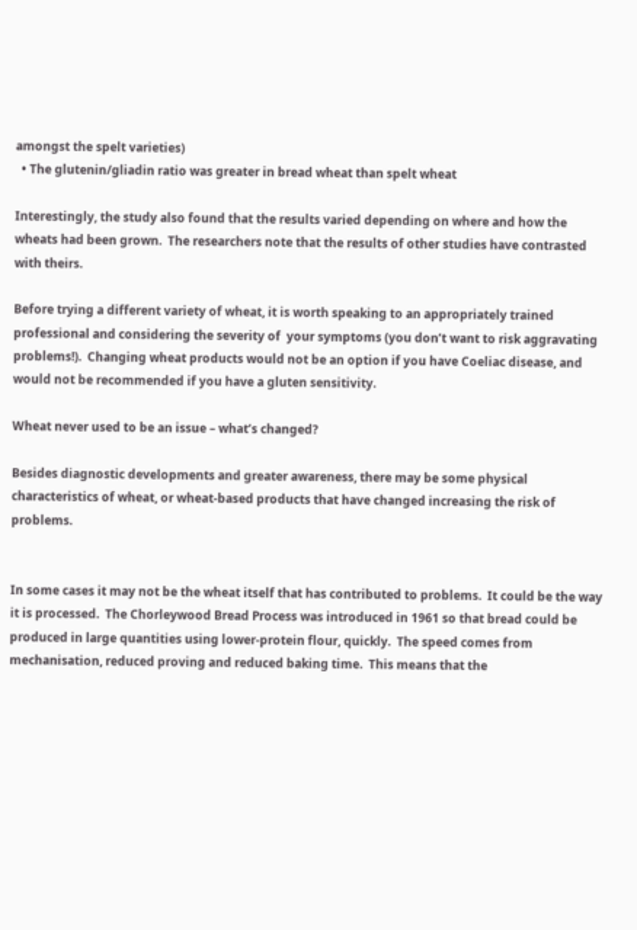amongst the spelt varieties)
  • The glutenin/gliadin ratio was greater in bread wheat than spelt wheat

Interestingly, the study also found that the results varied depending on where and how the wheats had been grown.  The researchers note that the results of other studies have contrasted with theirs.

Before trying a different variety of wheat, it is worth speaking to an appropriately trained professional and considering the severity of  your symptoms (you don’t want to risk aggravating problems!).  Changing wheat products would not be an option if you have Coeliac disease, and would not be recommended if you have a gluten sensitivity.

Wheat never used to be an issue – what’s changed?

Besides diagnostic developments and greater awareness, there may be some physical characteristics of wheat, or wheat-based products that have changed increasing the risk of problems.


In some cases it may not be the wheat itself that has contributed to problems.  It could be the way it is processed.  The Chorleywood Bread Process was introduced in 1961 so that bread could be produced in large quantities using lower-protein flour, quickly.  The speed comes from mechanisation, reduced proving and reduced baking time.  This means that the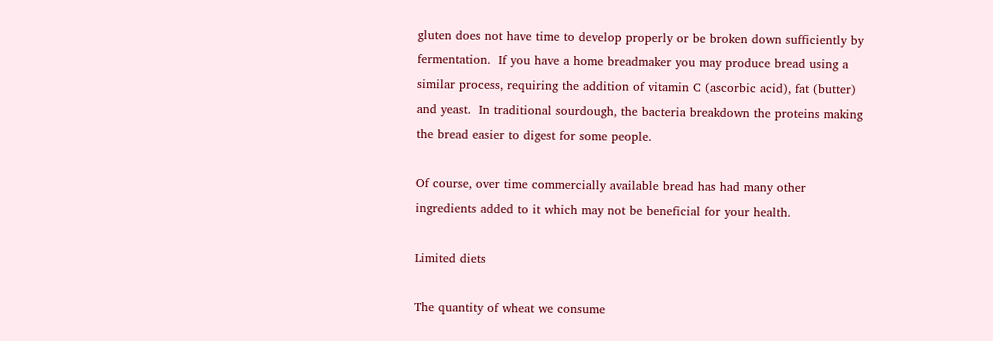gluten does not have time to develop properly or be broken down sufficiently by fermentation.  If you have a home breadmaker you may produce bread using a similar process, requiring the addition of vitamin C (ascorbic acid), fat (butter) and yeast.  In traditional sourdough, the bacteria breakdown the proteins making the bread easier to digest for some people.

Of course, over time commercially available bread has had many other ingredients added to it which may not be beneficial for your health.

Limited diets

The quantity of wheat we consume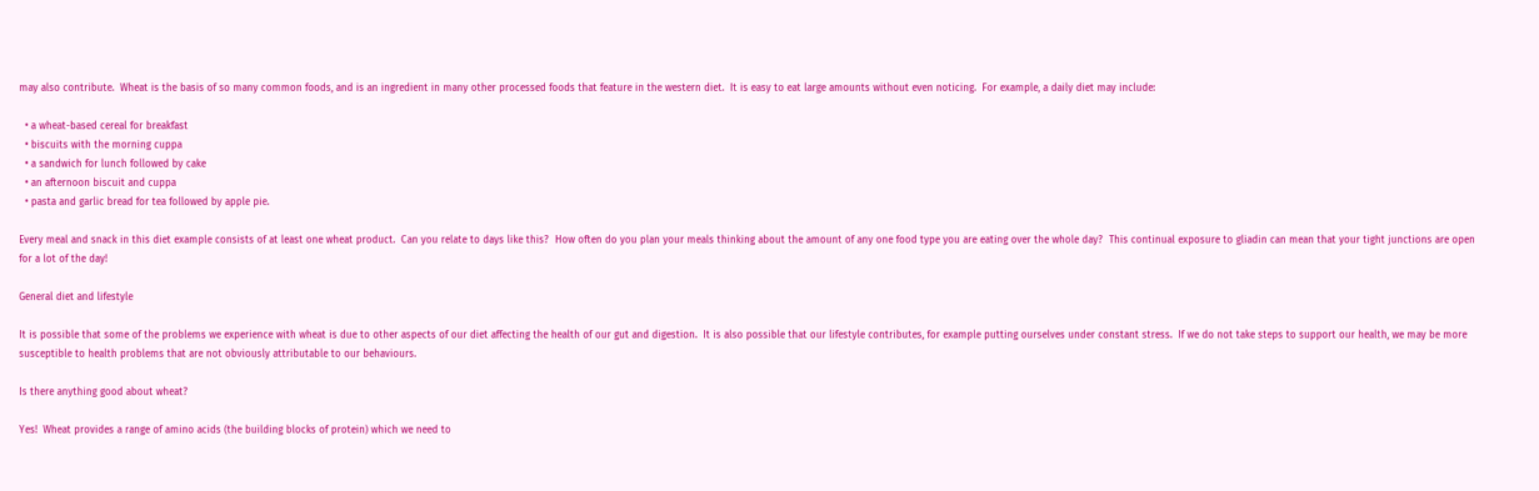may also contribute.  Wheat is the basis of so many common foods, and is an ingredient in many other processed foods that feature in the western diet.  It is easy to eat large amounts without even noticing.  For example, a daily diet may include:

  • a wheat-based cereal for breakfast
  • biscuits with the morning cuppa
  • a sandwich for lunch followed by cake
  • an afternoon biscuit and cuppa
  • pasta and garlic bread for tea followed by apple pie.

Every meal and snack in this diet example consists of at least one wheat product.  Can you relate to days like this?  How often do you plan your meals thinking about the amount of any one food type you are eating over the whole day?  This continual exposure to gliadin can mean that your tight junctions are open for a lot of the day!

General diet and lifestyle

It is possible that some of the problems we experience with wheat is due to other aspects of our diet affecting the health of our gut and digestion.  It is also possible that our lifestyle contributes, for example putting ourselves under constant stress.  If we do not take steps to support our health, we may be more susceptible to health problems that are not obviously attributable to our behaviours.

Is there anything good about wheat?

Yes!  Wheat provides a range of amino acids (the building blocks of protein) which we need to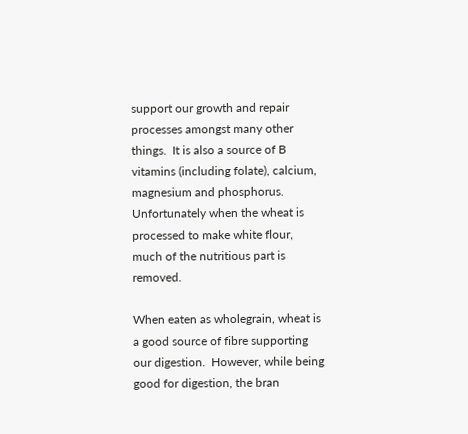support our growth and repair processes amongst many other things.  It is also a source of B vitamins (including folate), calcium, magnesium and phosphorus.  Unfortunately when the wheat is processed to make white flour, much of the nutritious part is removed.

When eaten as wholegrain, wheat is a good source of fibre supporting our digestion.  However, while being good for digestion, the bran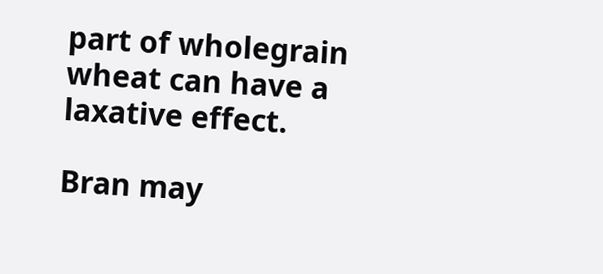part of wholegrain wheat can have a laxative effect.

Bran may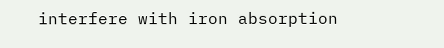interfere with iron absorption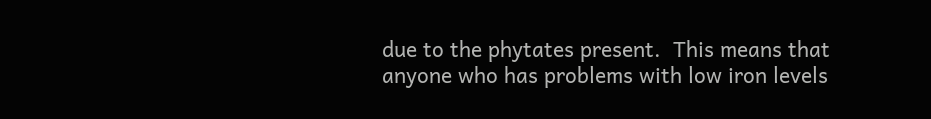due to the phytates present.  This means that anyone who has problems with low iron levels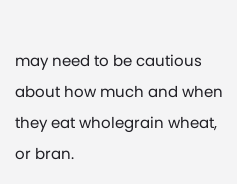may need to be cautious about how much and when they eat wholegrain wheat, or bran.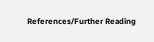References/Further Reading